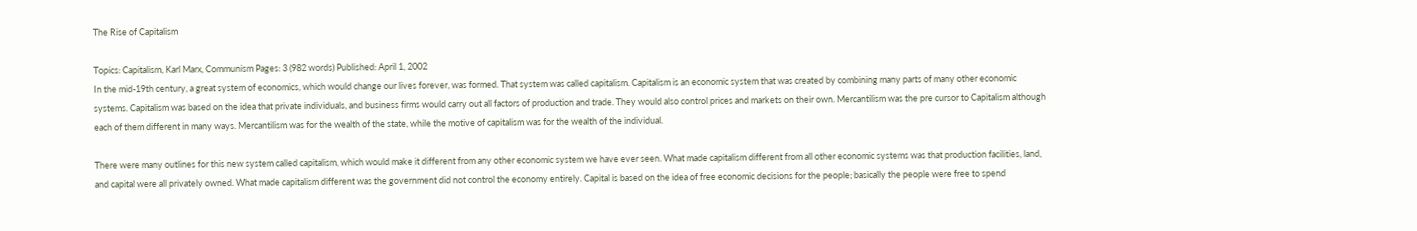The Rise of Capitalism

Topics: Capitalism, Karl Marx, Communism Pages: 3 (982 words) Published: April 1, 2002
In the mid-19th century, a great system of economics, which would change our lives forever, was formed. That system was called capitalism. Capitalism is an economic system that was created by combining many parts of many other economic systems. Capitalism was based on the idea that private individuals, and business firms would carry out all factors of production and trade. They would also control prices and markets on their own. Mercantilism was the pre cursor to Capitalism although each of them different in many ways. Mercantilism was for the wealth of the state, while the motive of capitalism was for the wealth of the individual.

There were many outlines for this new system called capitalism, which would make it different from any other economic system we have ever seen. What made capitalism different from all other economic systems was that production facilities, land, and capital were all privately owned. What made capitalism different was the government did not control the economy entirely. Capital is based on the idea of free economic decisions for the people; basically the people were free to spend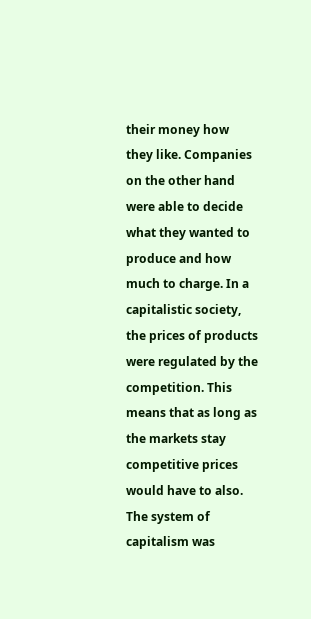their money how they like. Companies on the other hand were able to decide what they wanted to produce and how much to charge. In a capitalistic society, the prices of products were regulated by the competition. This means that as long as the markets stay competitive prices would have to also. The system of capitalism was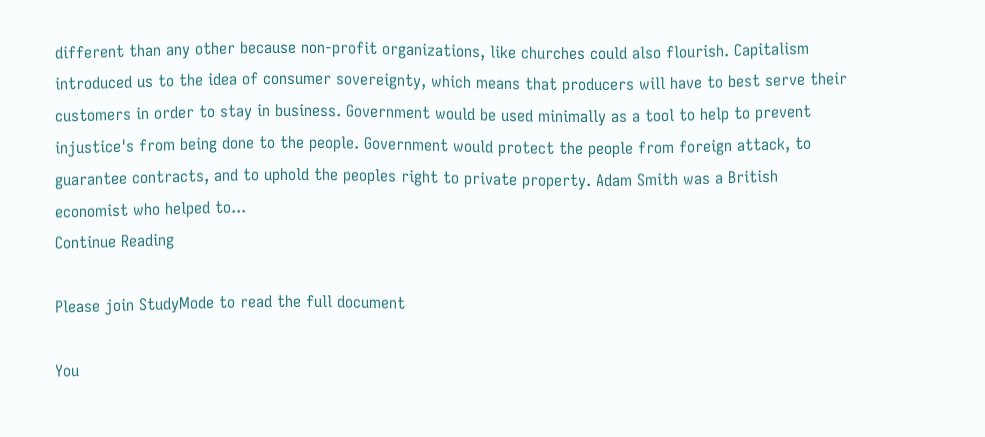different than any other because non-profit organizations, like churches could also flourish. Capitalism introduced us to the idea of consumer sovereignty, which means that producers will have to best serve their customers in order to stay in business. Government would be used minimally as a tool to help to prevent injustice's from being done to the people. Government would protect the people from foreign attack, to guarantee contracts, and to uphold the peoples right to private property. Adam Smith was a British economist who helped to...
Continue Reading

Please join StudyMode to read the full document

You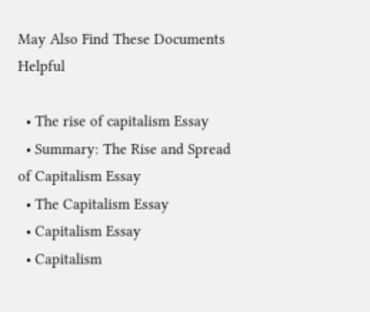May Also Find These Documents Helpful

  • The rise of capitalism Essay
  • Summary: The Rise and Spread of Capitalism Essay
  • The Capitalism Essay
  • Capitalism Essay
  • Capitalism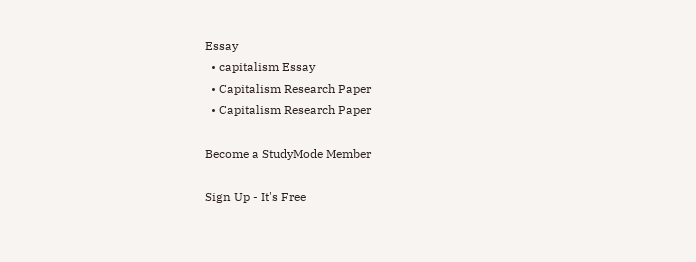Essay
  • capitalism Essay
  • Capitalism Research Paper
  • Capitalism Research Paper

Become a StudyMode Member

Sign Up - It's Free